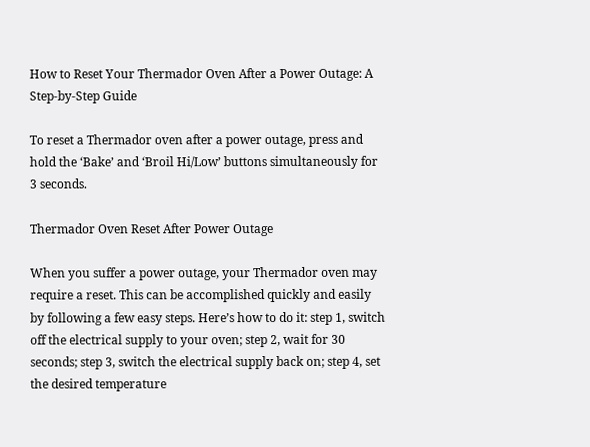How to Reset Your Thermador Oven After a Power Outage: A Step-by-Step Guide

To reset a Thermador oven after a power outage, press and hold the ‘Bake’ and ‘Broil Hi/Low’ buttons simultaneously for 3 seconds.

Thermador Oven Reset After Power Outage

When you suffer a power outage, your Thermador oven may require a reset. This can be accomplished quickly and easily by following a few easy steps. Here’s how to do it: step 1, switch off the electrical supply to your oven; step 2, wait for 30 seconds; step 3, switch the electrical supply back on; step 4, set the desired temperature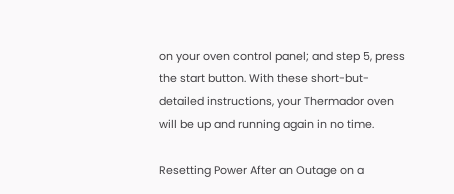on your oven control panel; and step 5, press the start button. With these short-but-detailed instructions, your Thermador oven will be up and running again in no time.

Resetting Power After an Outage on a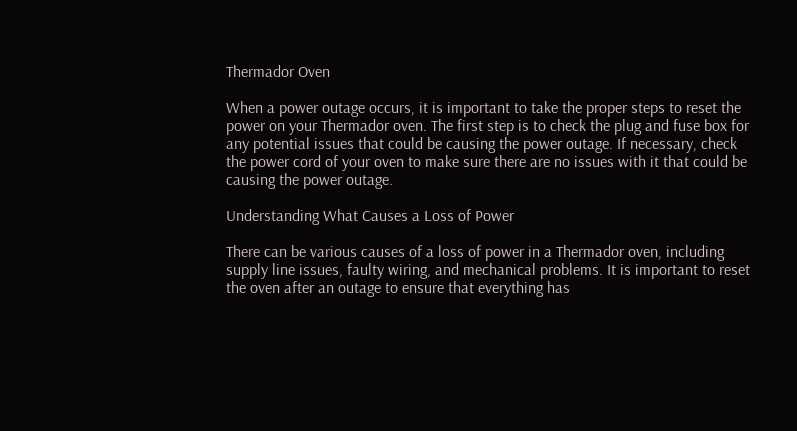Thermador Oven

When a power outage occurs, it is important to take the proper steps to reset the power on your Thermador oven. The first step is to check the plug and fuse box for any potential issues that could be causing the power outage. If necessary, check the power cord of your oven to make sure there are no issues with it that could be causing the power outage.

Understanding What Causes a Loss of Power

There can be various causes of a loss of power in a Thermador oven, including supply line issues, faulty wiring, and mechanical problems. It is important to reset the oven after an outage to ensure that everything has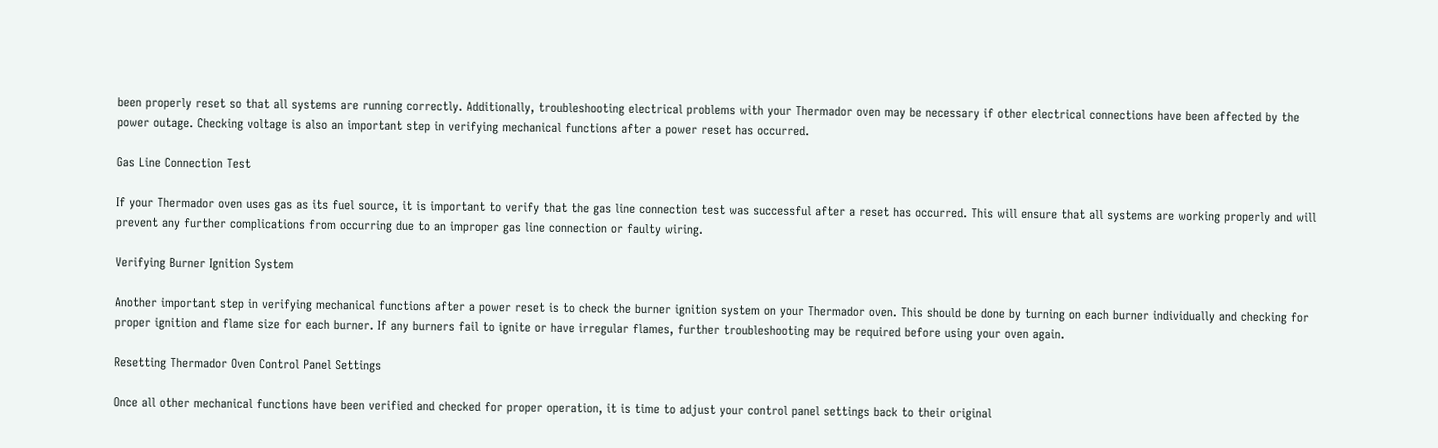been properly reset so that all systems are running correctly. Additionally, troubleshooting electrical problems with your Thermador oven may be necessary if other electrical connections have been affected by the power outage. Checking voltage is also an important step in verifying mechanical functions after a power reset has occurred.

Gas Line Connection Test

If your Thermador oven uses gas as its fuel source, it is important to verify that the gas line connection test was successful after a reset has occurred. This will ensure that all systems are working properly and will prevent any further complications from occurring due to an improper gas line connection or faulty wiring.

Verifying Burner Ignition System

Another important step in verifying mechanical functions after a power reset is to check the burner ignition system on your Thermador oven. This should be done by turning on each burner individually and checking for proper ignition and flame size for each burner. If any burners fail to ignite or have irregular flames, further troubleshooting may be required before using your oven again.

Resetting Thermador Oven Control Panel Settings

Once all other mechanical functions have been verified and checked for proper operation, it is time to adjust your control panel settings back to their original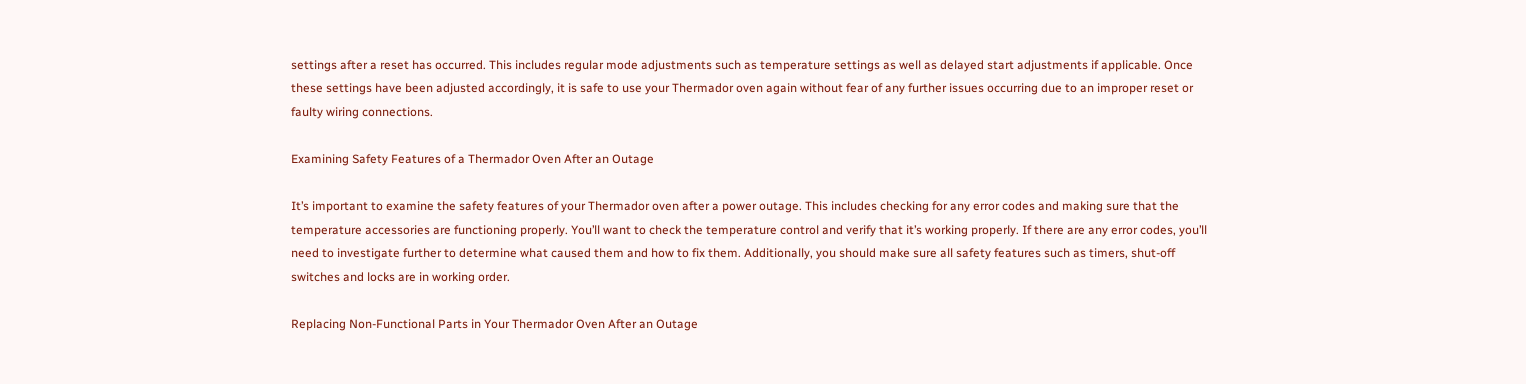settings after a reset has occurred. This includes regular mode adjustments such as temperature settings as well as delayed start adjustments if applicable. Once these settings have been adjusted accordingly, it is safe to use your Thermador oven again without fear of any further issues occurring due to an improper reset or faulty wiring connections.

Examining Safety Features of a Thermador Oven After an Outage

It’s important to examine the safety features of your Thermador oven after a power outage. This includes checking for any error codes and making sure that the temperature accessories are functioning properly. You’ll want to check the temperature control and verify that it’s working properly. If there are any error codes, you’ll need to investigate further to determine what caused them and how to fix them. Additionally, you should make sure all safety features such as timers, shut-off switches and locks are in working order.

Replacing Non-Functional Parts in Your Thermador Oven After an Outage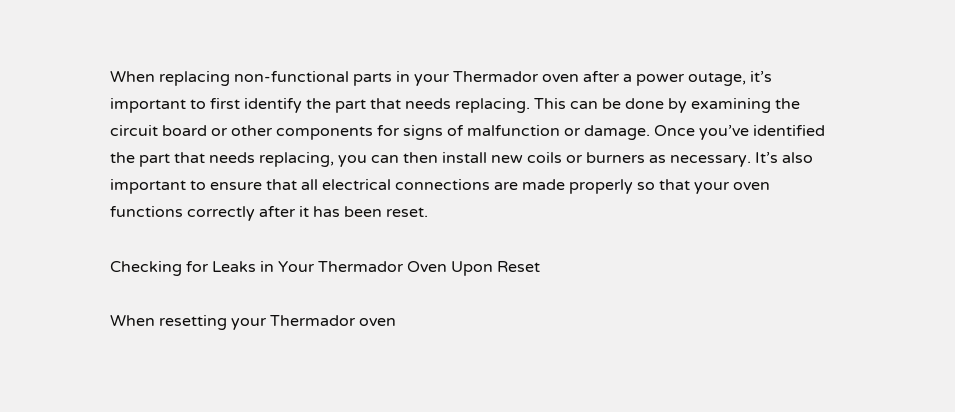When replacing non-functional parts in your Thermador oven after a power outage, it’s important to first identify the part that needs replacing. This can be done by examining the circuit board or other components for signs of malfunction or damage. Once you’ve identified the part that needs replacing, you can then install new coils or burners as necessary. It’s also important to ensure that all electrical connections are made properly so that your oven functions correctly after it has been reset.

Checking for Leaks in Your Thermador Oven Upon Reset

When resetting your Thermador oven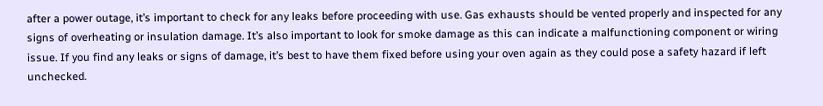after a power outage, it’s important to check for any leaks before proceeding with use. Gas exhausts should be vented properly and inspected for any signs of overheating or insulation damage. It’s also important to look for smoke damage as this can indicate a malfunctioning component or wiring issue. If you find any leaks or signs of damage, it’s best to have them fixed before using your oven again as they could pose a safety hazard if left unchecked.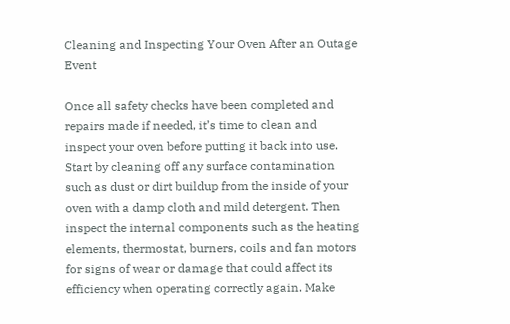Cleaning and Inspecting Your Oven After an Outage Event

Once all safety checks have been completed and repairs made if needed, it’s time to clean and inspect your oven before putting it back into use. Start by cleaning off any surface contamination such as dust or dirt buildup from the inside of your oven with a damp cloth and mild detergent. Then inspect the internal components such as the heating elements, thermostat, burners, coils and fan motors for signs of wear or damage that could affect its efficiency when operating correctly again. Make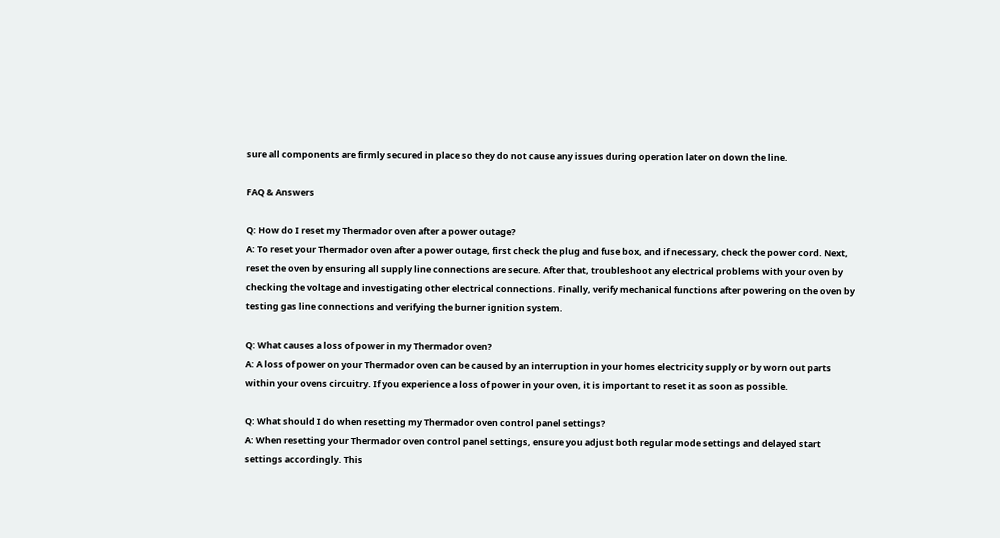sure all components are firmly secured in place so they do not cause any issues during operation later on down the line.

FAQ & Answers

Q: How do I reset my Thermador oven after a power outage?
A: To reset your Thermador oven after a power outage, first check the plug and fuse box, and if necessary, check the power cord. Next, reset the oven by ensuring all supply line connections are secure. After that, troubleshoot any electrical problems with your oven by checking the voltage and investigating other electrical connections. Finally, verify mechanical functions after powering on the oven by testing gas line connections and verifying the burner ignition system.

Q: What causes a loss of power in my Thermador oven?
A: A loss of power on your Thermador oven can be caused by an interruption in your homes electricity supply or by worn out parts within your ovens circuitry. If you experience a loss of power in your oven, it is important to reset it as soon as possible.

Q: What should I do when resetting my Thermador oven control panel settings?
A: When resetting your Thermador oven control panel settings, ensure you adjust both regular mode settings and delayed start settings accordingly. This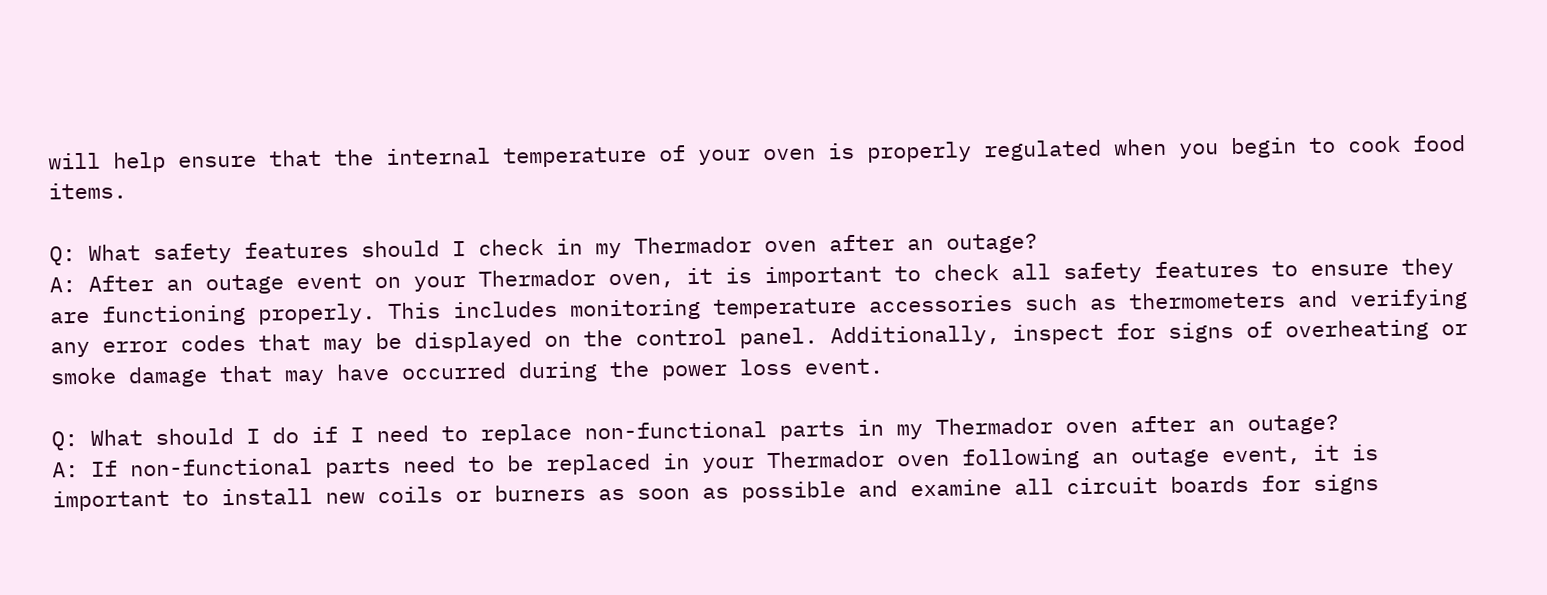will help ensure that the internal temperature of your oven is properly regulated when you begin to cook food items.

Q: What safety features should I check in my Thermador oven after an outage?
A: After an outage event on your Thermador oven, it is important to check all safety features to ensure they are functioning properly. This includes monitoring temperature accessories such as thermometers and verifying any error codes that may be displayed on the control panel. Additionally, inspect for signs of overheating or smoke damage that may have occurred during the power loss event.

Q: What should I do if I need to replace non-functional parts in my Thermador oven after an outage?
A: If non-functional parts need to be replaced in your Thermador oven following an outage event, it is important to install new coils or burners as soon as possible and examine all circuit boards for signs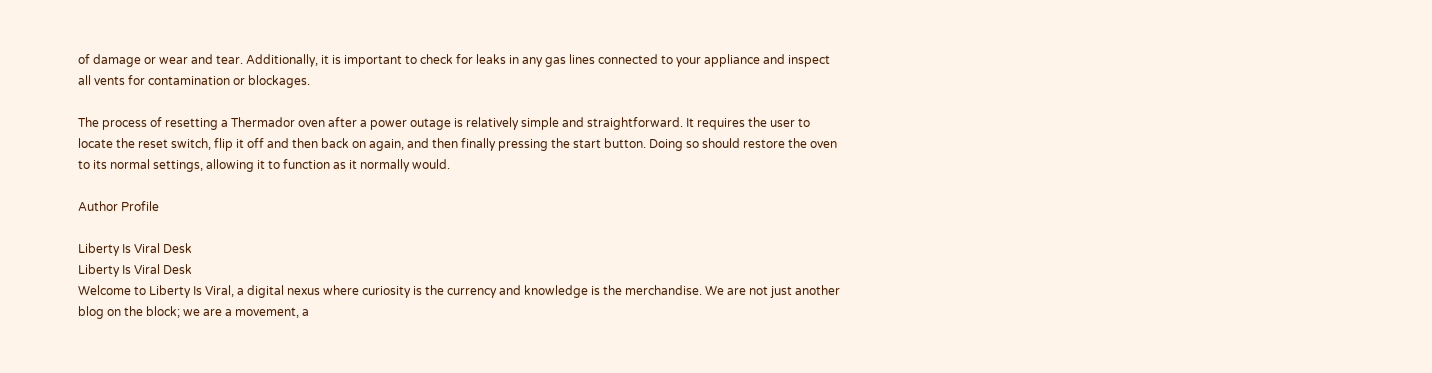of damage or wear and tear. Additionally, it is important to check for leaks in any gas lines connected to your appliance and inspect all vents for contamination or blockages.

The process of resetting a Thermador oven after a power outage is relatively simple and straightforward. It requires the user to locate the reset switch, flip it off and then back on again, and then finally pressing the start button. Doing so should restore the oven to its normal settings, allowing it to function as it normally would.

Author Profile

Liberty Is Viral Desk
Liberty Is Viral Desk
Welcome to Liberty Is Viral, a digital nexus where curiosity is the currency and knowledge is the merchandise. We are not just another blog on the block; we are a movement, a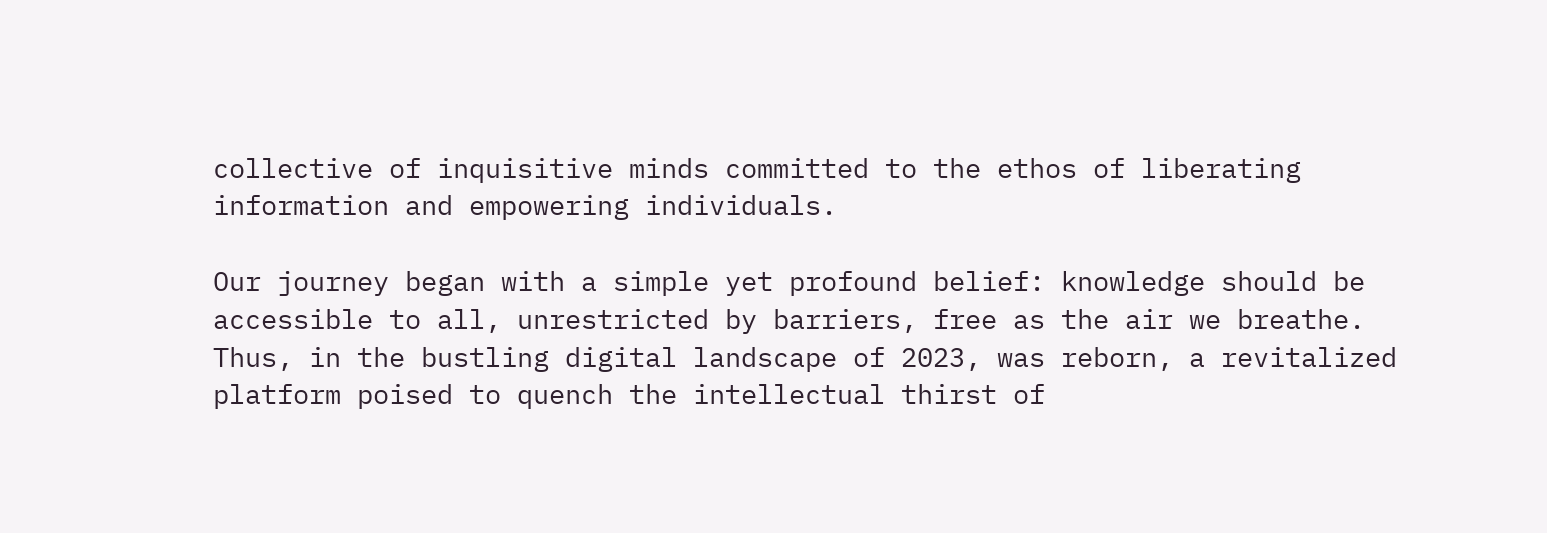collective of inquisitive minds committed to the ethos of liberating information and empowering individuals.

Our journey began with a simple yet profound belief: knowledge should be accessible to all, unrestricted by barriers, free as the air we breathe. Thus, in the bustling digital landscape of 2023, was reborn, a revitalized platform poised to quench the intellectual thirst of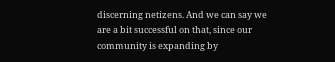discerning netizens. And we can say we are a bit successful on that, since our community is expanding by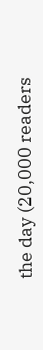the day (20,000 readers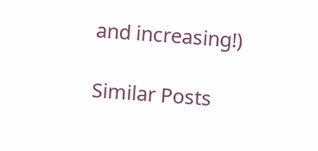and increasing!)

Similar Posts